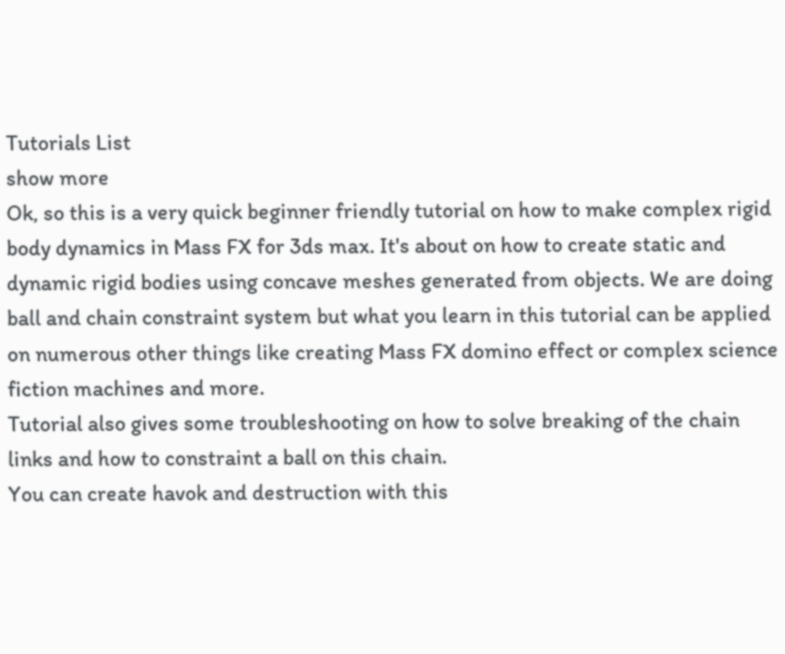Tutorials List
show more
Ok, so this is a very quick beginner friendly tutorial on how to make complex rigid body dynamics in Mass FX for 3ds max. It's about on how to create static and dynamic rigid bodies using concave meshes generated from objects. We are doing ball and chain constraint system but what you learn in this tutorial can be applied on numerous other things like creating Mass FX domino effect or complex science fiction machines and more.
Tutorial also gives some troubleshooting on how to solve breaking of the chain links and how to constraint a ball on this chain.
You can create havok and destruction with this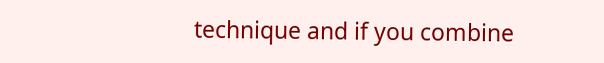technique and if you combine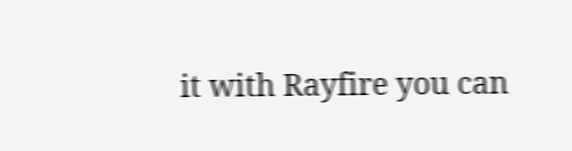it with Rayfire you can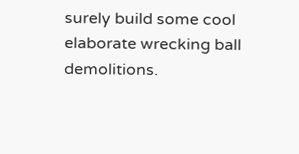surely build some cool elaborate wrecking ball demolitions.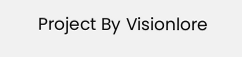Project By Visionlore